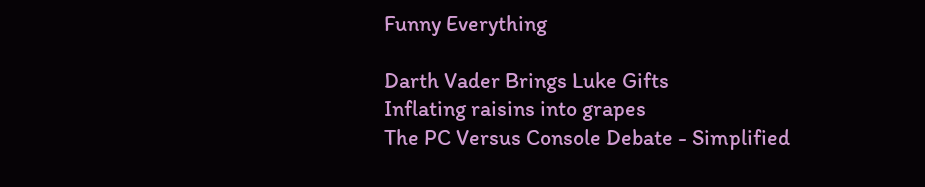Funny Everything

Darth Vader Brings Luke Gifts
Inflating raisins into grapes
The PC Versus Console Debate - Simplified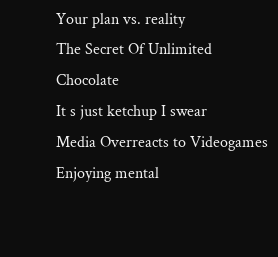Your plan vs. reality
The Secret Of Unlimited Chocolate
It s just ketchup I swear
Media Overreacts to Videogames
Enjoying mental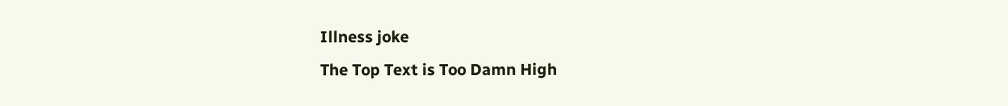Illness joke
The Top Text is Too Damn High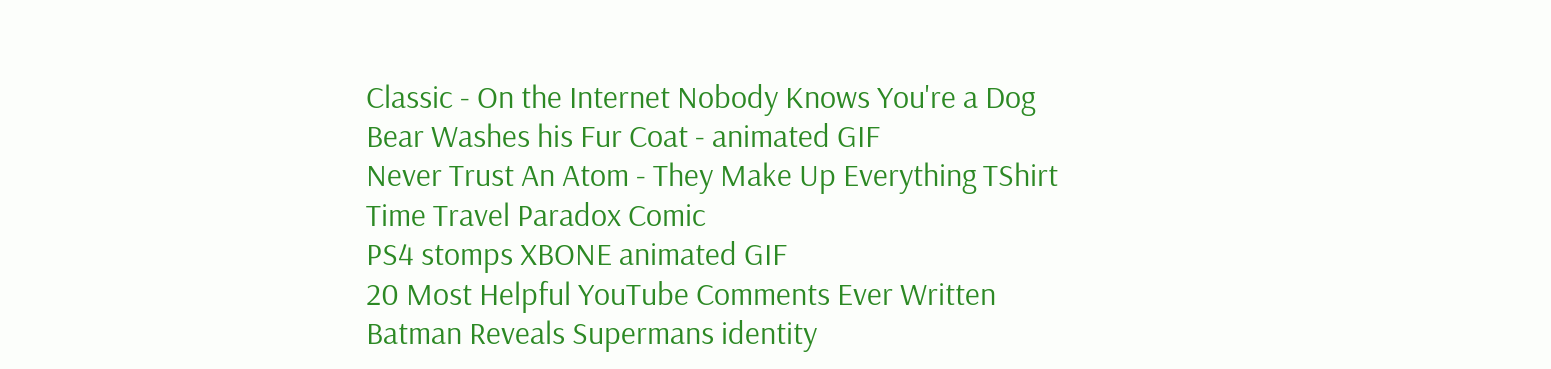Classic - On the Internet Nobody Knows You're a Dog
Bear Washes his Fur Coat - animated GIF
Never Trust An Atom - They Make Up Everything TShirt
Time Travel Paradox Comic
PS4 stomps XBONE animated GIF
20 Most Helpful YouTube Comments Ever Written
Batman Reveals Supermans identity